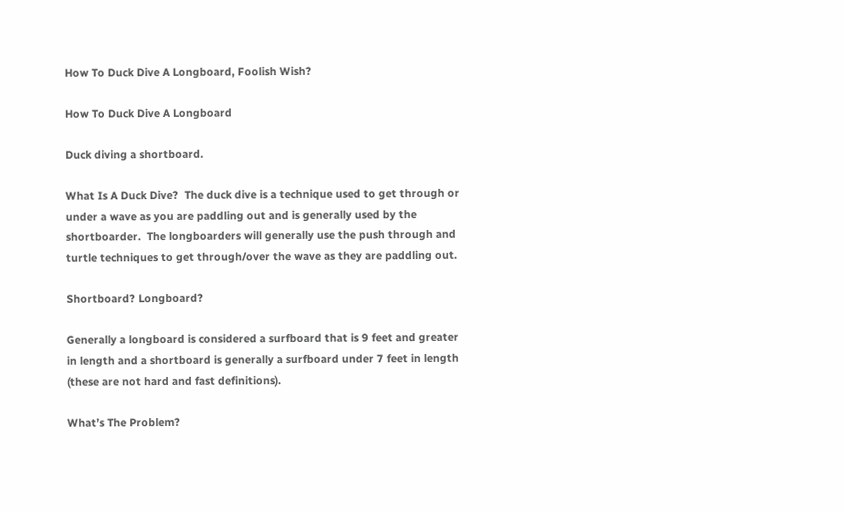How To Duck Dive A Longboard, Foolish Wish?

How To Duck Dive A Longboard

Duck diving a shortboard.

What Is A Duck Dive?  The duck dive is a technique used to get through or under a wave as you are paddling out and is generally used by the shortboarder.  The longboarders will generally use the push through and turtle techniques to get through/over the wave as they are paddling out.

Shortboard? Longboard?

Generally a longboard is considered a surfboard that is 9 feet and greater in length and a shortboard is generally a surfboard under 7 feet in length (these are not hard and fast definitions).

What’s The Problem?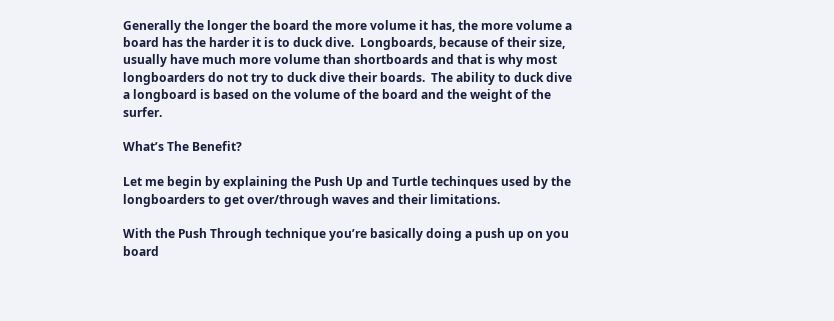Generally the longer the board the more volume it has, the more volume a board has the harder it is to duck dive.  Longboards, because of their size, usually have much more volume than shortboards and that is why most longboarders do not try to duck dive their boards.  The ability to duck dive a longboard is based on the volume of the board and the weight of the surfer.

What’s The Benefit?

Let me begin by explaining the Push Up and Turtle techinques used by the longboarders to get over/through waves and their limitations.

With the Push Through technique you’re basically doing a push up on you board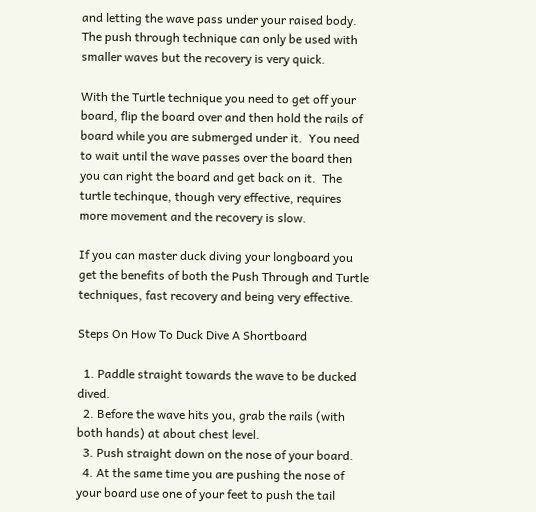and letting the wave pass under your raised body.  The push through technique can only be used with smaller waves but the recovery is very quick.

With the Turtle technique you need to get off your board, flip the board over and then hold the rails of board while you are submerged under it.  You need to wait until the wave passes over the board then you can right the board and get back on it.  The turtle techinque, though very effective, requires more movement and the recovery is slow.

If you can master duck diving your longboard you get the benefits of both the Push Through and Turtle techniques, fast recovery and being very effective.

Steps On How To Duck Dive A Shortboard

  1. Paddle straight towards the wave to be ducked dived.
  2. Before the wave hits you, grab the rails (with both hands) at about chest level.
  3. Push straight down on the nose of your board.
  4. At the same time you are pushing the nose of your board use one of your feet to push the tail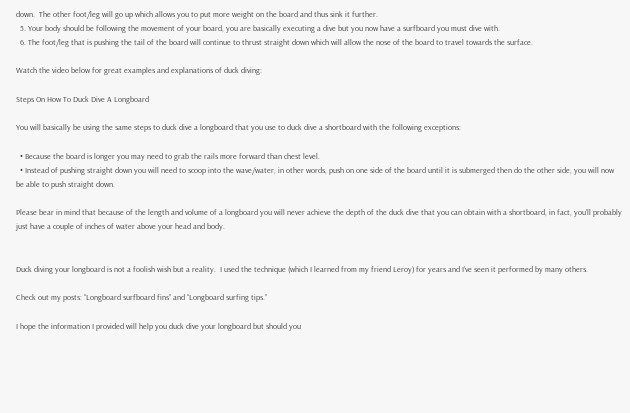down.  The other foot/leg will go up which allows you to put more weight on the board and thus sink it further.
  5. Your body should be following the movement of your board, you are basically executing a dive but you now have a surfboard you must dive with.
  6. The foot/leg that is pushing the tail of the board will continue to thrust straight down which will allow the nose of the board to travel towards the surface.

Watch the video below for great examples and explanations of duck diving:

Steps On How To Duck Dive A Longboard

You will basically be using the same steps to duck dive a longboard that you use to duck dive a shortboard with the following exceptions:

  • Because the board is longer you may need to grab the rails more forward than chest level.
  • Instead of pushing straight down you will need to scoop into the wave/water, in other words, push on one side of the board until it is submerged then do the other side, you will now be able to push straight down.

Please bear in mind that because of the length and volume of a longboard you will never achieve the depth of the duck dive that you can obtain with a shortboard, in fact, you’ll probably just have a couple of inches of water above your head and body.


Duck diving your longboard is not a foolish wish but a reality.  I used the technique (which I learned from my friend Leroy) for years and I’ve seen it performed by many others.

Check out my posts: “Longboard surfboard fins” and “Longboard surfing tips.”

I hope the information I provided will help you duck dive your longboard but should you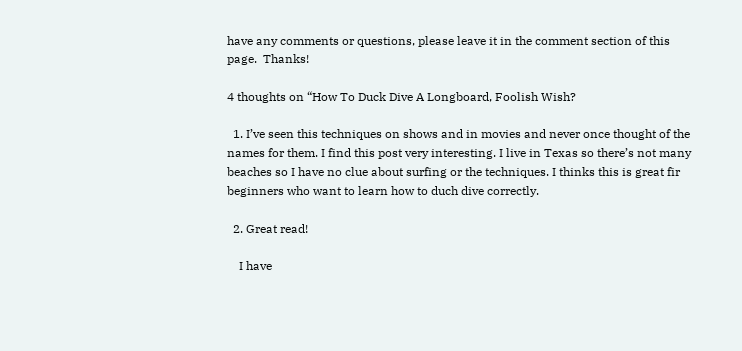have any comments or questions, please leave it in the comment section of this page.  Thanks!

4 thoughts on “How To Duck Dive A Longboard, Foolish Wish?

  1. I’ve seen this techniques on shows and in movies and never once thought of the names for them. I find this post very interesting. I live in Texas so there’s not many beaches so I have no clue about surfing or the techniques. I thinks this is great fir beginners who want to learn how to duch dive correctly.

  2. Great read!

    I have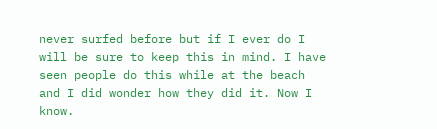never surfed before but if I ever do I will be sure to keep this in mind. I have seen people do this while at the beach and I did wonder how they did it. Now I know.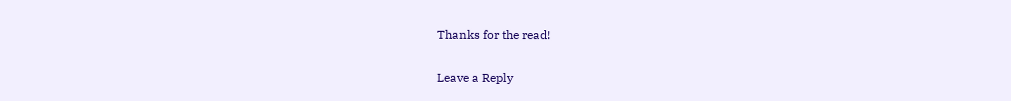Thanks for the read!

Leave a Reply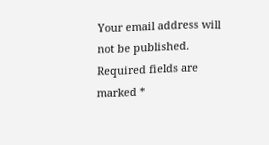Your email address will not be published. Required fields are marked *